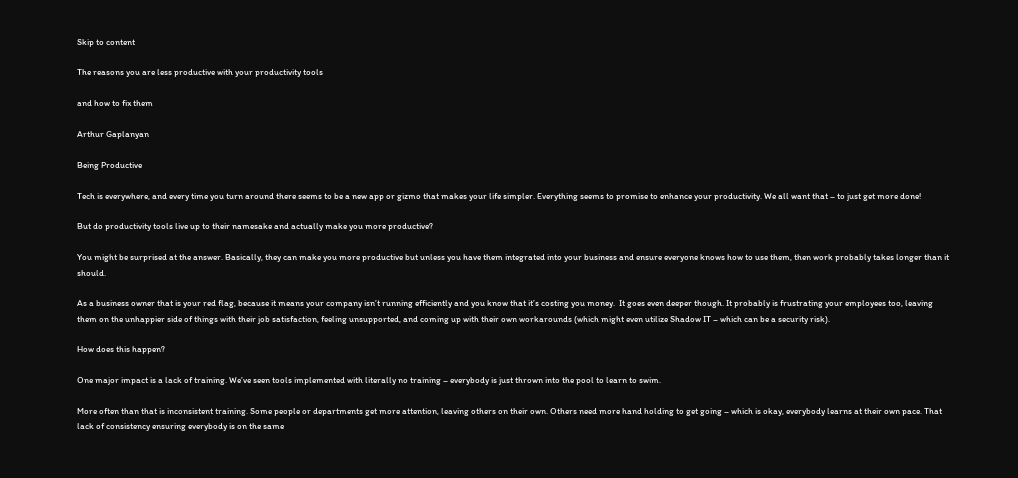Skip to content

The reasons you are less productive with your productivity tools

and how to fix them

Arthur Gaplanyan

Being Productive

Tech is everywhere, and every time you turn around there seems to be a new app or gizmo that makes your life simpler. Everything seems to promise to enhance your productivity. We all want that – to just get more done!

But do productivity tools live up to their namesake and actually make you more productive?

You might be surprised at the answer. Basically, they can make you more productive but unless you have them integrated into your business and ensure everyone knows how to use them, then work probably takes longer than it should.

As a business owner that is your red flag, because it means your company isn’t running efficiently and you know that it’s costing you money.  It goes even deeper though. It probably is frustrating your employees too, leaving them on the unhappier side of things with their job satisfaction, feeling unsupported, and coming up with their own workarounds (which might even utilize Shadow IT – which can be a security risk).

How does this happen?

One major impact is a lack of training. We’ve seen tools implemented with literally no training – everybody is just thrown into the pool to learn to swim.

More often than that is inconsistent training. Some people or departments get more attention, leaving others on their own. Others need more hand holding to get going – which is okay, everybody learns at their own pace. That lack of consistency ensuring everybody is on the same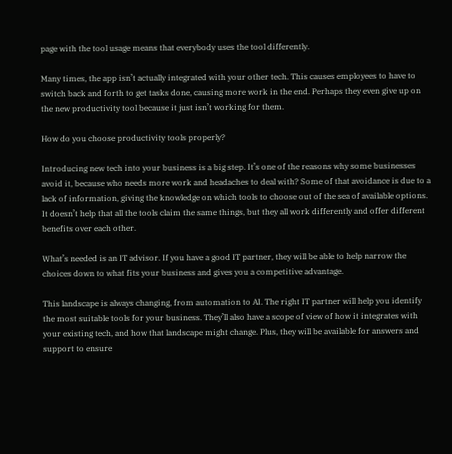page with the tool usage means that everybody uses the tool differently.

Many times, the app isn’t actually integrated with your other tech. This causes employees to have to switch back and forth to get tasks done, causing more work in the end. Perhaps they even give up on the new productivity tool because it just isn’t working for them.

How do you choose productivity tools properly?

Introducing new tech into your business is a big step. It’s one of the reasons why some businesses avoid it, because who needs more work and headaches to deal with? Some of that avoidance is due to a lack of information, giving the knowledge on which tools to choose out of the sea of available options. It doesn’t help that all the tools claim the same things, but they all work differently and offer different benefits over each other.

What’s needed is an IT advisor. If you have a good IT partner, they will be able to help narrow the choices down to what fits your business and gives you a competitive advantage.

This landscape is always changing, from automation to AI. The right IT partner will help you identify the most suitable tools for your business. They’ll also have a scope of view of how it integrates with your existing tech, and how that landscape might change. Plus, they will be available for answers and support to ensure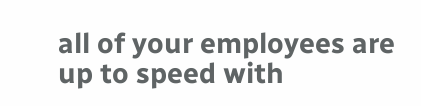all of your employees are up to speed with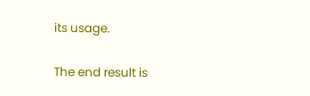its usage.

The end result is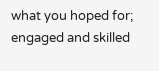what you hoped for; engaged and skilled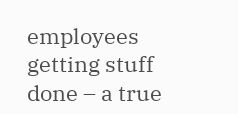employees getting stuff done – a true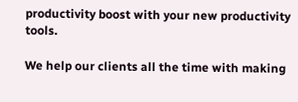productivity boost with your new productivity tools.

We help our clients all the time with making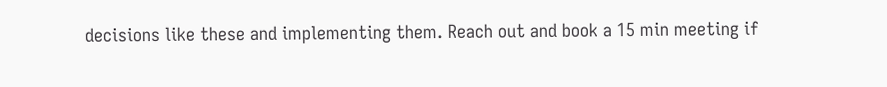decisions like these and implementing them. Reach out and book a 15 min meeting if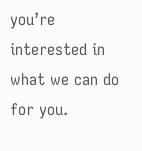you’re interested in what we can do for you.